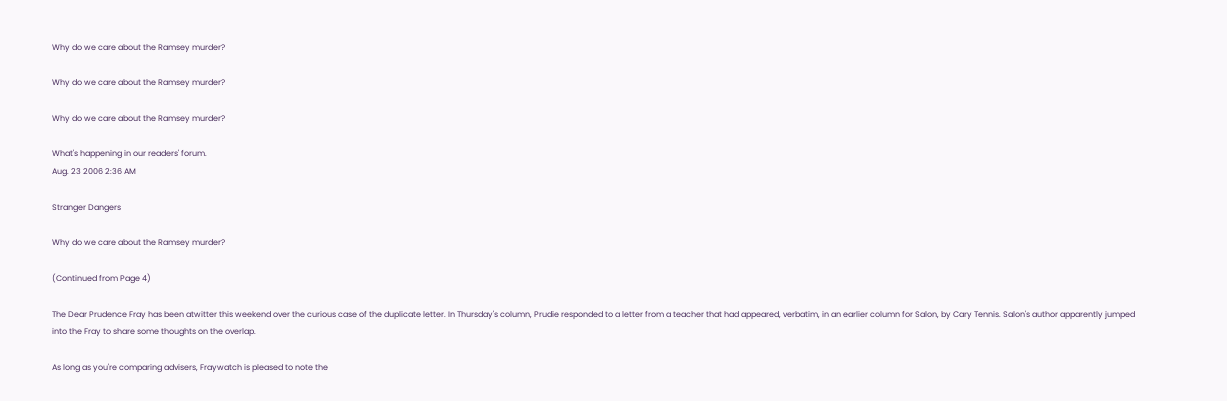Why do we care about the Ramsey murder?

Why do we care about the Ramsey murder?

Why do we care about the Ramsey murder?

What's happening in our readers' forum.
Aug. 23 2006 2:36 AM

Stranger Dangers

Why do we care about the Ramsey murder?

(Continued from Page 4)

The Dear Prudence Fray has been atwitter this weekend over the curious case of the duplicate letter. In Thursday's column, Prudie responded to a letter from a teacher that had appeared, verbatim, in an earlier column for Salon, by Cary Tennis. Salon's author apparently jumped into the Fray to share some thoughts on the overlap.

As long as you're comparing advisers, Fraywatch is pleased to note the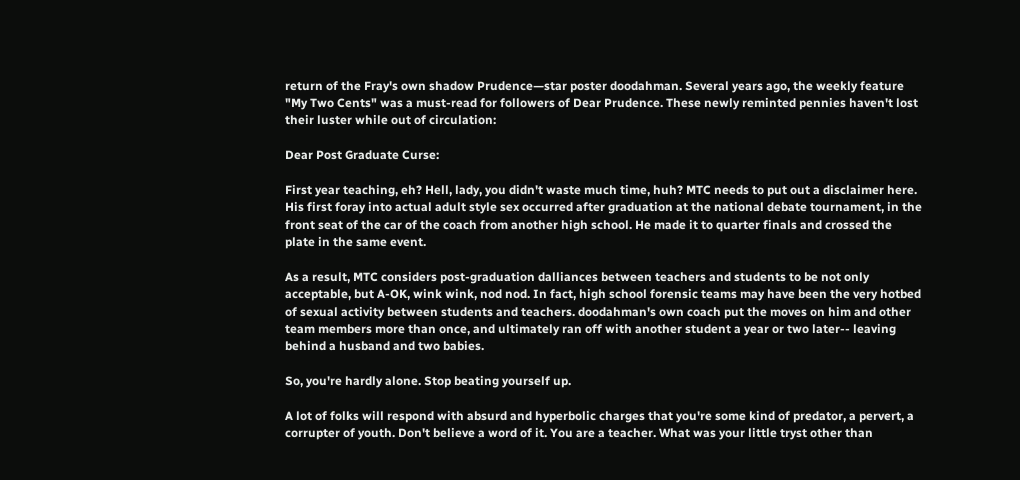return of the Fray's own shadow Prudence—star poster doodahman. Several years ago, the weekly feature "My Two Cents" was a must-read for followers of Dear Prudence. These newly reminted pennies haven't lost their luster while out of circulation:

Dear Post Graduate Curse:

First year teaching, eh? Hell, lady, you didn't waste much time, huh? MTC needs to put out a disclaimer here. His first foray into actual adult style sex occurred after graduation at the national debate tournament, in the front seat of the car of the coach from another high school. He made it to quarter finals and crossed the plate in the same event.

As a result, MTC considers post-graduation dalliances between teachers and students to be not only acceptable, but A-OK, wink wink, nod nod. In fact, high school forensic teams may have been the very hotbed of sexual activity between students and teachers. doodahman's own coach put the moves on him and other team members more than once, and ultimately ran off with another student a year or two later-- leaving behind a husband and two babies.

So, you're hardly alone. Stop beating yourself up.

A lot of folks will respond with absurd and hyperbolic charges that you're some kind of predator, a pervert, a corrupter of youth. Don't believe a word of it. You are a teacher. What was your little tryst other than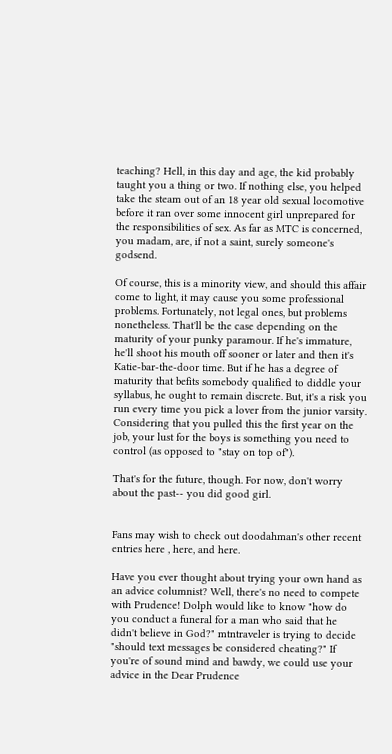teaching? Hell, in this day and age, the kid probably taught you a thing or two. If nothing else, you helped take the steam out of an 18 year old sexual locomotive before it ran over some innocent girl unprepared for the responsibilities of sex. As far as MTC is concerned, you madam, are, if not a saint, surely someone's godsend.

Of course, this is a minority view, and should this affair come to light, it may cause you some professional problems. Fortunately, not legal ones, but problems nonetheless. That'll be the case depending on the maturity of your punky paramour. If he's immature, he'll shoot his mouth off sooner or later and then it's Katie-bar-the-door time. But if he has a degree of maturity that befits somebody qualified to diddle your syllabus, he ought to remain discrete. But, it's a risk you run every time you pick a lover from the junior varsity. Considering that you pulled this the first year on the job, your lust for the boys is something you need to control (as opposed to "stay on top of").

That's for the future, though. For now, don't worry about the past-- you did good girl.


Fans may wish to check out doodahman's other recent entries here , here, and here.

Have you ever thought about trying your own hand as an advice columnist? Well, there's no need to compete with Prudence! Dolph would like to know "how do you conduct a funeral for a man who said that he didn't believe in God?" mtntraveler is trying to decide "should text messages be considered cheating?" If you're of sound mind and bawdy, we could use your advice in the Dear Prudence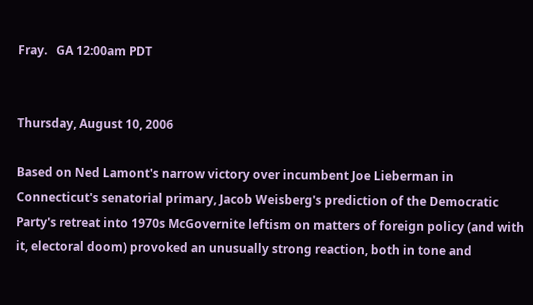Fray.   GA 12:00am PDT


Thursday, August 10, 2006

Based on Ned Lamont's narrow victory over incumbent Joe Lieberman in Connecticut's senatorial primary, Jacob Weisberg's prediction of the Democratic Party's retreat into 1970s McGovernite leftism on matters of foreign policy (and with it, electoral doom) provoked an unusually strong reaction, both in tone and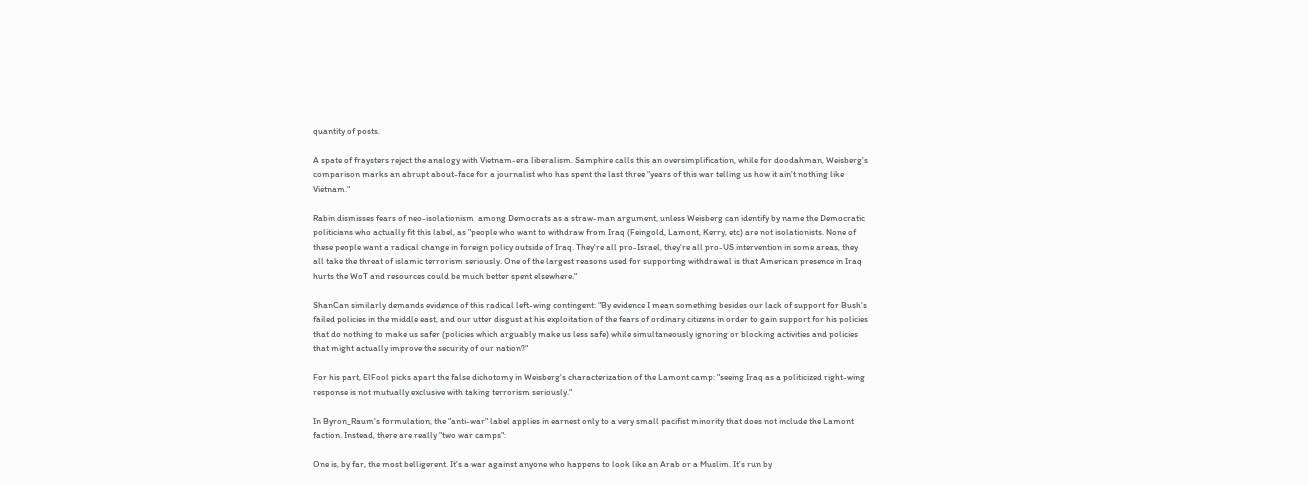quantity of posts.

A spate of fraysters reject the analogy with Vietnam-era liberalism. Samphire calls this an oversimplification, while for doodahman, Weisberg's comparison marks an abrupt about-face for a journalist who has spent the last three "years of this war telling us how it ain't nothing like Vietnam."

Rabin dismisses fears of neo-isolationism  among Democrats as a straw-man argument, unless Weisberg can identify by name the Democratic politicians who actually fit this label, as "people who want to withdraw from Iraq (Feingold, Lamont, Kerry, etc) are not isolationists. None of these people want a radical change in foreign policy outside of Iraq. They're all pro-Israel, they're all pro-US intervention in some areas, they all take the threat of islamic terrorism seriously. One of the largest reasons used for supporting withdrawal is that American presence in Iraq hurts the WoT and resources could be much better spent elsewhere."

ShanCan similarly demands evidence of this radical left-wing contingent: "By evidence I mean something besides our lack of support for Bush's failed policies in the middle east, and our utter disgust at his exploitation of the fears of ordinary citizens in order to gain support for his policies that do nothing to make us safer (policies which arguably make us less safe) while simultaneously ignoring or blocking activities and policies that might actually improve the security of our nation?"

For his part, ElFool picks apart the false dichotomy in Weisberg's characterization of the Lamont camp: "seeing Iraq as a politicized right-wing response is not mutually exclusive with taking terrorism seriously."

In Byron_Raum's formulation, the "anti-war" label applies in earnest only to a very small pacifist minority that does not include the Lamont faction. Instead, there are really "two war camps":

One is, by far, the most belligerent. It's a war against anyone who happens to look like an Arab or a Muslim. It's run by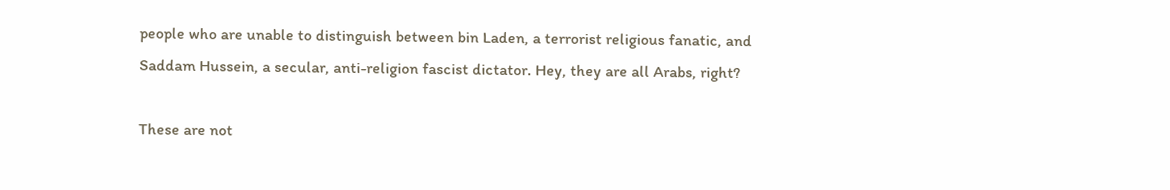people who are unable to distinguish between bin Laden, a terrorist religious fanatic, and Saddam Hussein, a secular, anti-religion fascist dictator. Hey, they are all Arabs, right?

These are not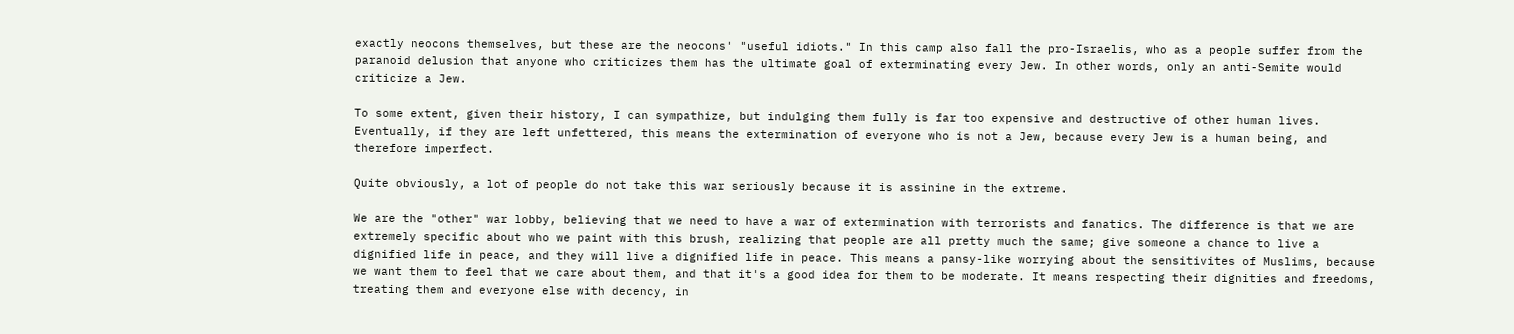exactly neocons themselves, but these are the neocons' "useful idiots." In this camp also fall the pro-Israelis, who as a people suffer from the paranoid delusion that anyone who criticizes them has the ultimate goal of exterminating every Jew. In other words, only an anti-Semite would criticize a Jew.

To some extent, given their history, I can sympathize, but indulging them fully is far too expensive and destructive of other human lives. Eventually, if they are left unfettered, this means the extermination of everyone who is not a Jew, because every Jew is a human being, and therefore imperfect.

Quite obviously, a lot of people do not take this war seriously because it is assinine in the extreme.

We are the "other" war lobby, believing that we need to have a war of extermination with terrorists and fanatics. The difference is that we are extremely specific about who we paint with this brush, realizing that people are all pretty much the same; give someone a chance to live a dignified life in peace, and they will live a dignified life in peace. This means a pansy-like worrying about the sensitivites of Muslims, because we want them to feel that we care about them, and that it's a good idea for them to be moderate. It means respecting their dignities and freedoms, treating them and everyone else with decency, in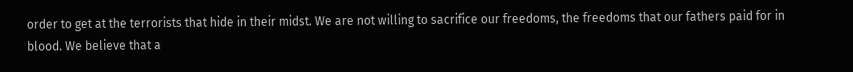order to get at the terrorists that hide in their midst. We are not willing to sacrifice our freedoms, the freedoms that our fathers paid for in blood. We believe that a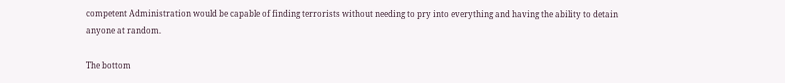competent Administration would be capable of finding terrorists without needing to pry into everything and having the ability to detain anyone at random.

The bottom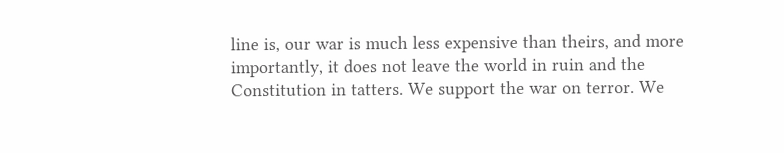line is, our war is much less expensive than theirs, and more importantly, it does not leave the world in ruin and the Constitution in tatters. We support the war on terror. We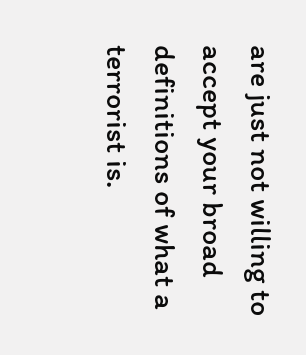are just not willing to accept your broad definitions of what a terrorist is.